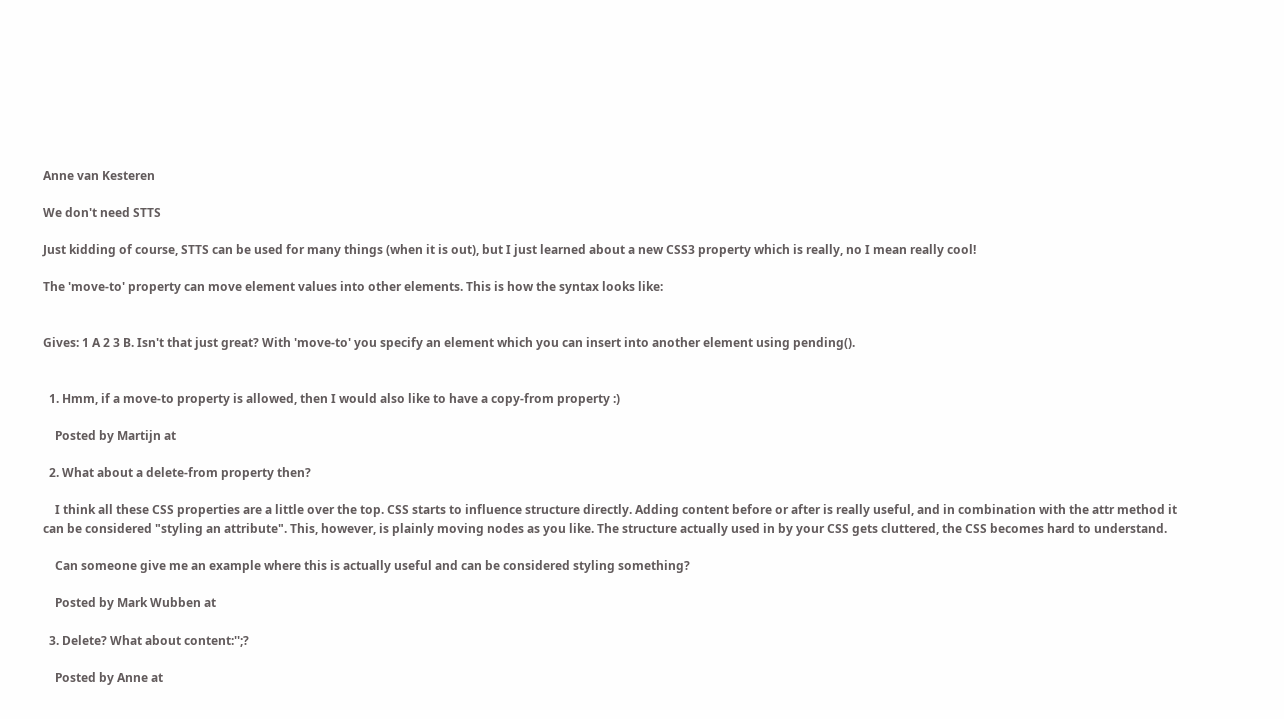Anne van Kesteren

We don't need STTS

Just kidding of course, STTS can be used for many things (when it is out), but I just learned about a new CSS3 property which is really, no I mean really cool!

The 'move-to' property can move element values into other elements. This is how the syntax looks like:


Gives: 1 A 2 3 B. Isn't that just great? With 'move-to' you specify an element which you can insert into another element using pending().


  1. Hmm, if a move-to property is allowed, then I would also like to have a copy-from property :)

    Posted by Martijn at

  2. What about a delete-from property then?

    I think all these CSS properties are a little over the top. CSS starts to influence structure directly. Adding content before or after is really useful, and in combination with the attr method it can be considered "styling an attribute". This, however, is plainly moving nodes as you like. The structure actually used in by your CSS gets cluttered, the CSS becomes hard to understand.

    Can someone give me an example where this is actually useful and can be considered styling something?

    Posted by Mark Wubben at

  3. Delete? What about content:'';?

    Posted by Anne at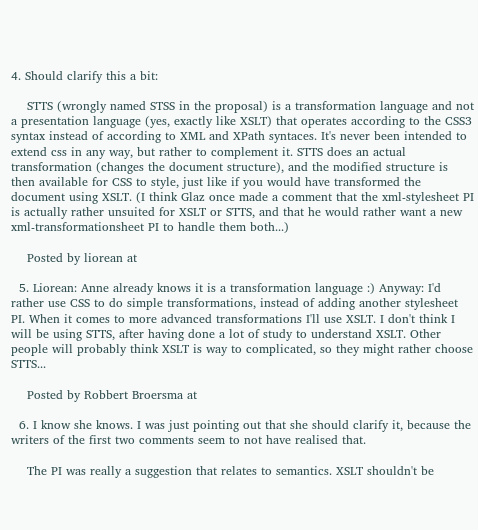4. Should clarify this a bit:

    STTS (wrongly named STSS in the proposal) is a transformation language and not a presentation language (yes, exactly like XSLT) that operates according to the CSS3 syntax instead of according to XML and XPath syntaces. It's never been intended to extend css in any way, but rather to complement it. STTS does an actual transformation (changes the document structure), and the modified structure is then available for CSS to style, just like if you would have transformed the document using XSLT. (I think Glaz once made a comment that the xml-stylesheet PI is actually rather unsuited for XSLT or STTS, and that he would rather want a new xml-transformationsheet PI to handle them both...)

    Posted by liorean at

  5. Liorean: Anne already knows it is a transformation language :) Anyway: I'd rather use CSS to do simple transformations, instead of adding another stylesheet PI. When it comes to more advanced transformations I'll use XSLT. I don't think I will be using STTS, after having done a lot of study to understand XSLT. Other people will probably think XSLT is way to complicated, so they might rather choose STTS...

    Posted by Robbert Broersma at

  6. I know she knows. I was just pointing out that she should clarify it, because the writers of the first two comments seem to not have realised that.

    The PI was really a suggestion that relates to semantics. XSLT shouldn't be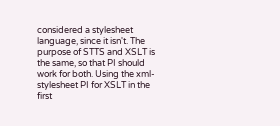considered a stylesheet language, since it isn't. The purpose of STTS and XSLT is the same, so that PI should work for both. Using the xml-stylesheet PI for XSLT in the first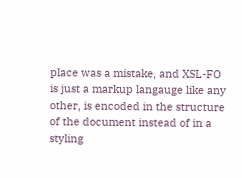place was a mistake, and XSL-FO is just a markup langauge like any other, is encoded in the structure of the document instead of in a styling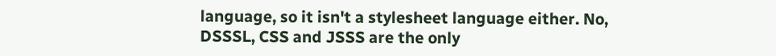language, so it isn't a stylesheet language either. No, DSSSL, CSS and JSSS are the only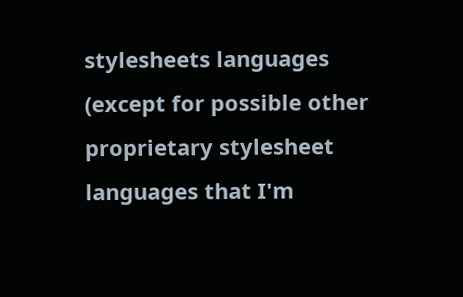stylesheets languages (except for possible other proprietary stylesheet languages that I'm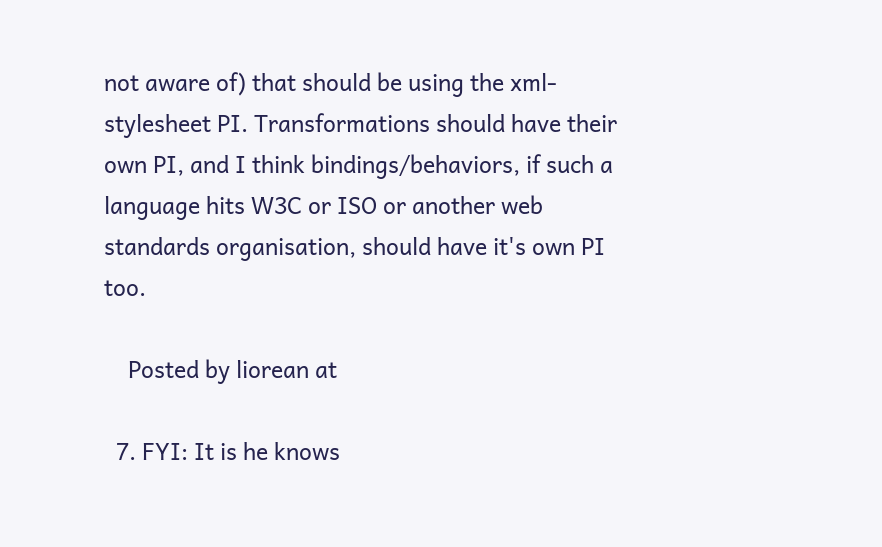not aware of) that should be using the xml-stylesheet PI. Transformations should have their own PI, and I think bindings/behaviors, if such a language hits W3C or ISO or another web standards organisation, should have it's own PI too.

    Posted by liorean at

  7. FYI: It is he knows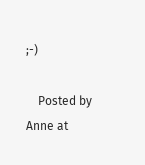;-)

    Posted by Anne at